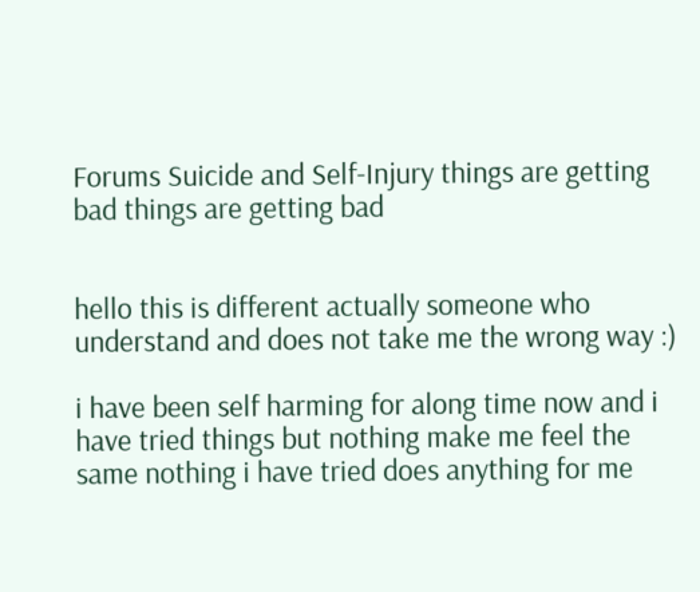Forums Suicide and Self-Injury things are getting bad things are getting bad


hello this is different actually someone who understand and does not take me the wrong way :)

i have been self harming for along time now and i have tried things but nothing make me feel the same nothing i have tried does anything for me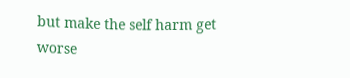but make the self harm get worse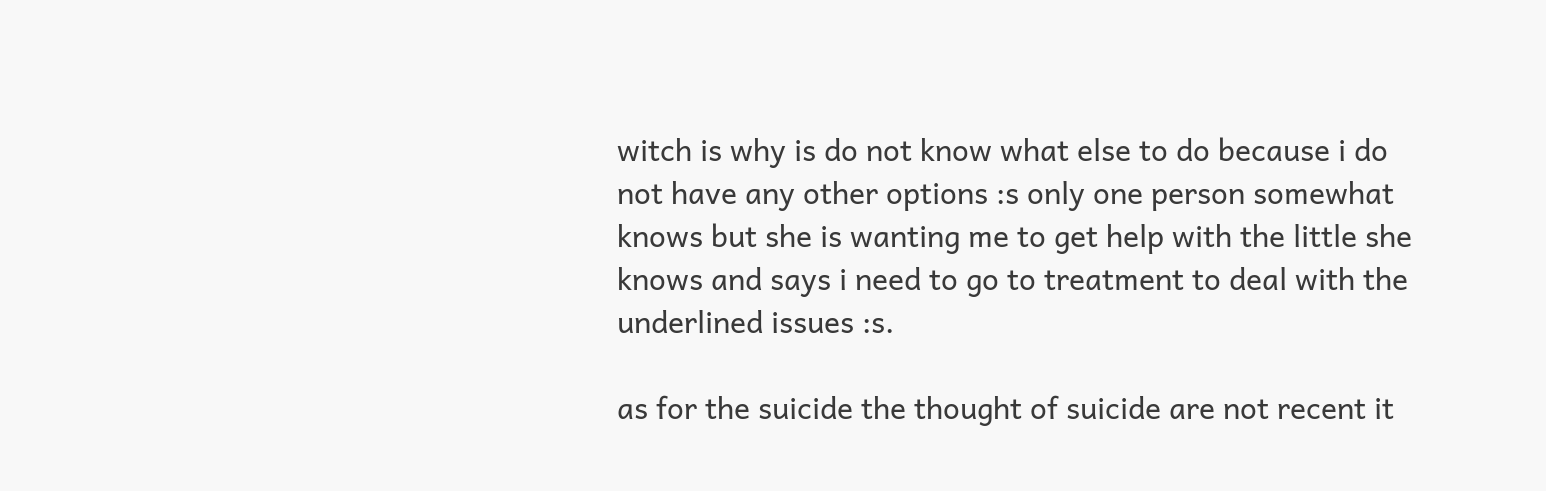witch is why is do not know what else to do because i do not have any other options :s only one person somewhat knows but she is wanting me to get help with the little she knows and says i need to go to treatment to deal with the underlined issues :s.

as for the suicide the thought of suicide are not recent it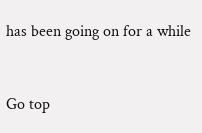has been going on for a while


Go top